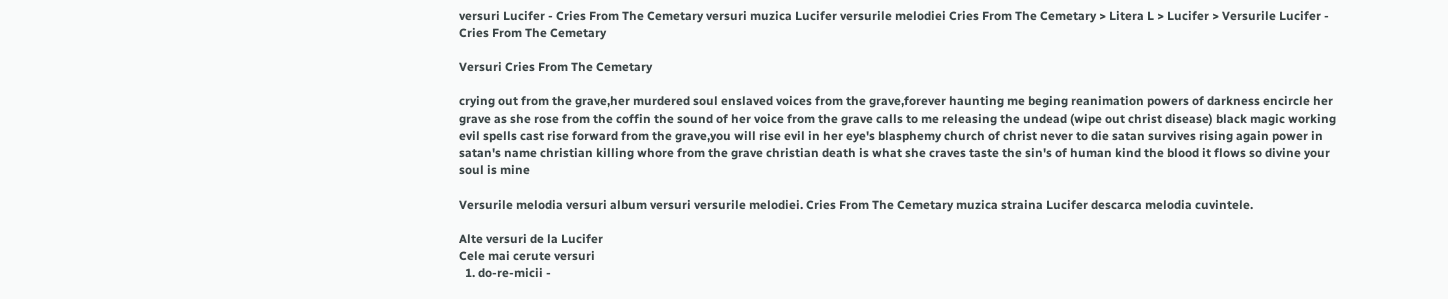versuri Lucifer - Cries From The Cemetary versuri muzica Lucifer versurile melodiei Cries From The Cemetary > Litera L > Lucifer > Versurile Lucifer - Cries From The Cemetary

Versuri Cries From The Cemetary

crying out from the grave,her murdered soul enslaved voices from the grave,forever haunting me beging reanimation powers of darkness encircle her grave as she rose from the coffin the sound of her voice from the grave calls to me releasing the undead (wipe out christ disease) black magic working evil spells cast rise forward from the grave,you will rise evil in her eye's blasphemy church of christ never to die satan survives rising again power in satan's name christian killing whore from the grave christian death is what she craves taste the sin's of human kind the blood it flows so divine your soul is mine

Versurile melodia versuri album versuri versurile melodiei. Cries From The Cemetary muzica straina Lucifer descarca melodia cuvintele.

Alte versuri de la Lucifer
Cele mai cerute versuri
  1. do-re-micii -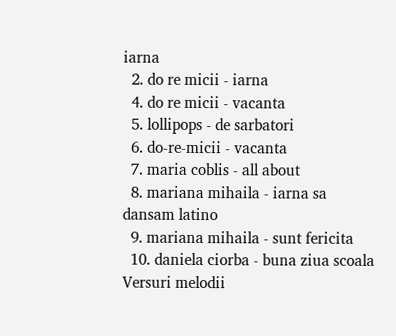iarna
  2. do re micii - iarna
  4. do re micii - vacanta
  5. lollipops - de sarbatori
  6. do-re-micii - vacanta
  7. maria coblis - all about
  8. mariana mihaila - iarna sa dansam latino
  9. mariana mihaila - sunt fericita
  10. daniela ciorba - buna ziua scoala
Versuri melodii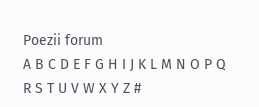Poezii forum
A B C D E F G H I J K L M N O P Q R S T U V W X Y Z #